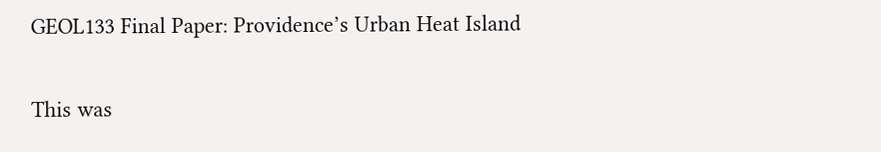GEOL133 Final Paper: Providence’s Urban Heat Island

This was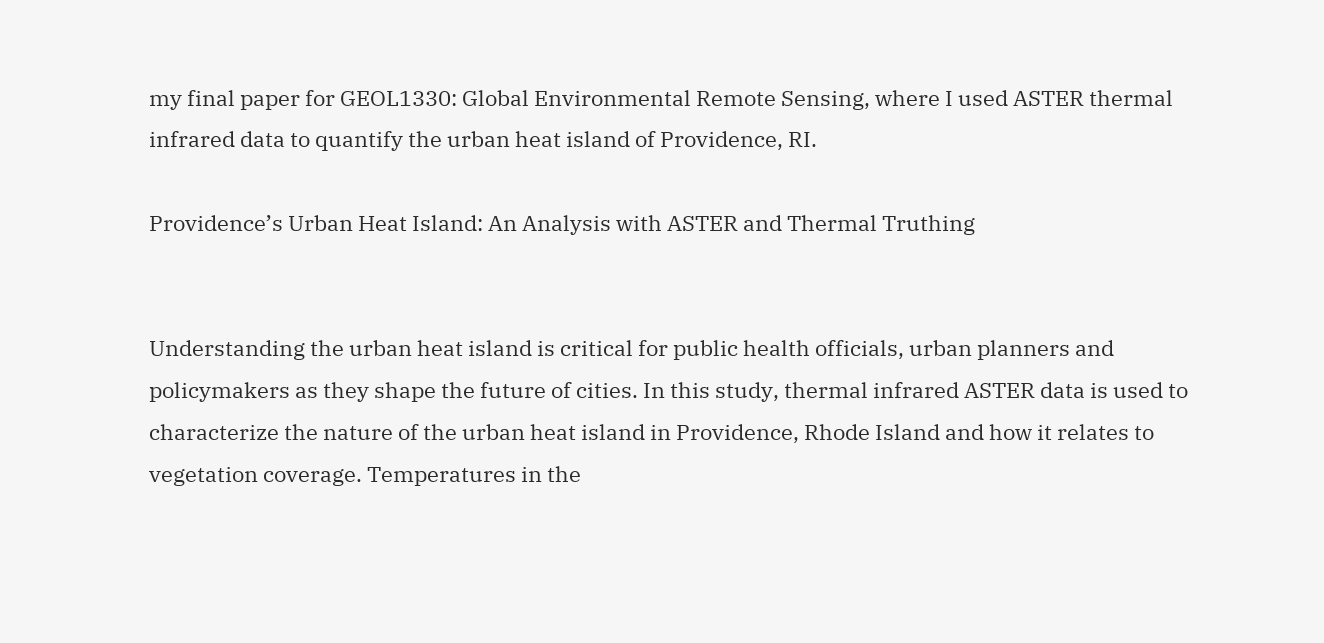my final paper for GEOL1330: Global Environmental Remote Sensing, where I used ASTER thermal infrared data to quantify the urban heat island of Providence, RI.

Providence’s Urban Heat Island: An Analysis with ASTER and Thermal Truthing


Understanding the urban heat island is critical for public health officials, urban planners and policymakers as they shape the future of cities. In this study, thermal infrared ASTER data is used to characterize the nature of the urban heat island in Providence, Rhode Island and how it relates to vegetation coverage. Temperatures in the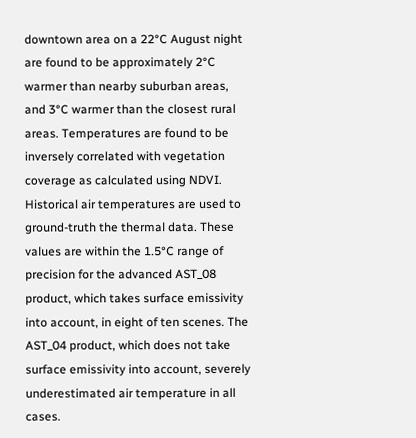downtown area on a 22°C August night are found to be approximately 2°C warmer than nearby suburban areas, and 3°C warmer than the closest rural areas. Temperatures are found to be inversely correlated with vegetation coverage as calculated using NDVI. Historical air temperatures are used to ground-truth the thermal data. These values are within the 1.5°C range of precision for the advanced AST_08 product, which takes surface emissivity into account, in eight of ten scenes. The AST_04 product, which does not take surface emissivity into account, severely underestimated air temperature in all cases.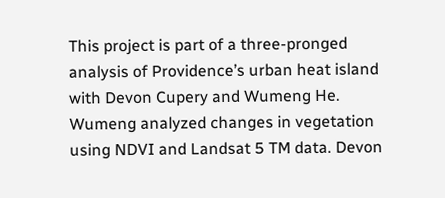This project is part of a three-pronged analysis of Providence’s urban heat island with Devon Cupery and Wumeng He. Wumeng analyzed changes in vegetation using NDVI and Landsat 5 TM data. Devon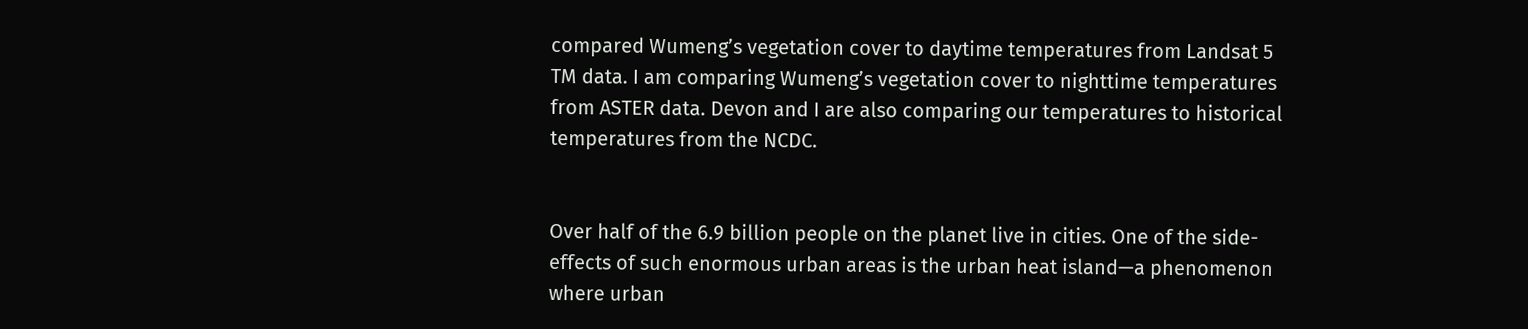compared Wumeng’s vegetation cover to daytime temperatures from Landsat 5 TM data. I am comparing Wumeng’s vegetation cover to nighttime temperatures from ASTER data. Devon and I are also comparing our temperatures to historical temperatures from the NCDC.


Over half of the 6.9 billion people on the planet live in cities. One of the side-effects of such enormous urban areas is the urban heat island—a phenomenon where urban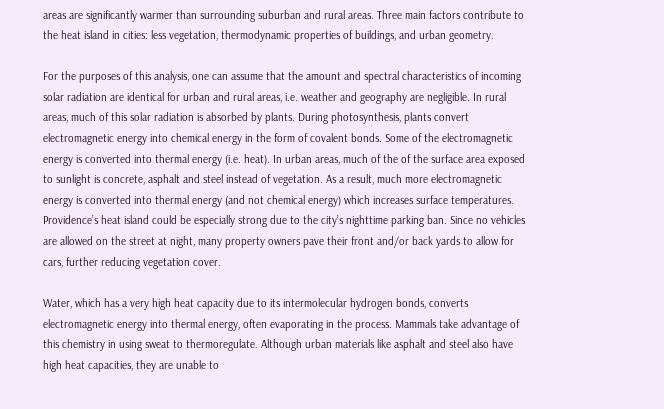areas are significantly warmer than surrounding suburban and rural areas. Three main factors contribute to the heat island in cities: less vegetation, thermodynamic properties of buildings, and urban geometry.

For the purposes of this analysis, one can assume that the amount and spectral characteristics of incoming solar radiation are identical for urban and rural areas, i.e. weather and geography are negligible. In rural areas, much of this solar radiation is absorbed by plants. During photosynthesis, plants convert electromagnetic energy into chemical energy in the form of covalent bonds. Some of the electromagnetic energy is converted into thermal energy (i.e. heat). In urban areas, much of the of the surface area exposed to sunlight is concrete, asphalt and steel instead of vegetation. As a result, much more electromagnetic energy is converted into thermal energy (and not chemical energy) which increases surface temperatures. Providence’s heat island could be especially strong due to the city’s nighttime parking ban. Since no vehicles are allowed on the street at night, many property owners pave their front and/or back yards to allow for cars, further reducing vegetation cover.

Water, which has a very high heat capacity due to its intermolecular hydrogen bonds, converts electromagnetic energy into thermal energy, often evaporating in the process. Mammals take advantage of this chemistry in using sweat to thermoregulate. Although urban materials like asphalt and steel also have high heat capacities, they are unable to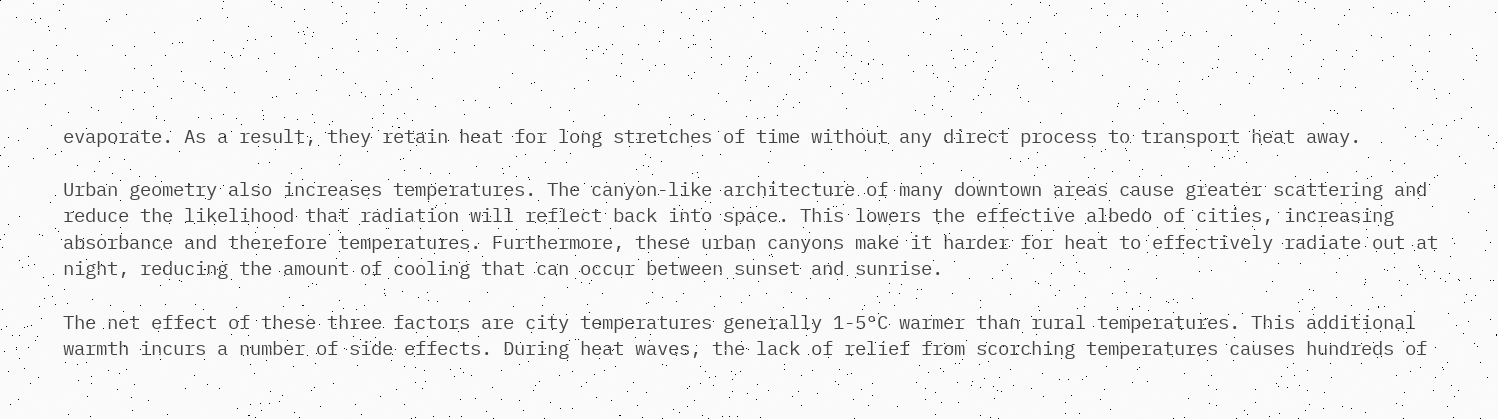evaporate. As a result, they retain heat for long stretches of time without any direct process to transport heat away.

Urban geometry also increases temperatures. The canyon-like architecture of many downtown areas cause greater scattering and reduce the likelihood that radiation will reflect back into space. This lowers the effective albedo of cities, increasing absorbance and therefore temperatures. Furthermore, these urban canyons make it harder for heat to effectively radiate out at night, reducing the amount of cooling that can occur between sunset and sunrise.

The net effect of these three factors are city temperatures generally 1-5°C warmer than rural temperatures. This additional warmth incurs a number of side effects. During heat waves, the lack of relief from scorching temperatures causes hundreds of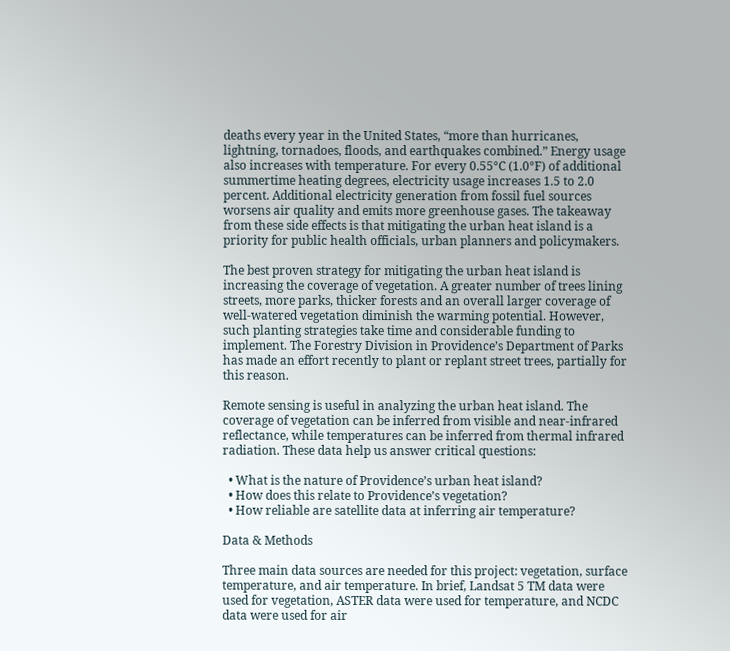deaths every year in the United States, “more than hurricanes, lightning, tornadoes, floods, and earthquakes combined.” Energy usage also increases with temperature. For every 0.55°C (1.0°F) of additional summertime heating degrees, electricity usage increases 1.5 to 2.0 percent. Additional electricity generation from fossil fuel sources worsens air quality and emits more greenhouse gases. The takeaway from these side effects is that mitigating the urban heat island is a priority for public health officials, urban planners and policymakers.

The best proven strategy for mitigating the urban heat island is increasing the coverage of vegetation. A greater number of trees lining streets, more parks, thicker forests and an overall larger coverage of well-watered vegetation diminish the warming potential. However, such planting strategies take time and considerable funding to implement. The Forestry Division in Providence’s Department of Parks has made an effort recently to plant or replant street trees, partially for this reason.

Remote sensing is useful in analyzing the urban heat island. The coverage of vegetation can be inferred from visible and near-infrared reflectance, while temperatures can be inferred from thermal infrared radiation. These data help us answer critical questions:

  • What is the nature of Providence’s urban heat island?
  • How does this relate to Providence’s vegetation?
  • How reliable are satellite data at inferring air temperature?

Data & Methods

Three main data sources are needed for this project: vegetation, surface temperature, and air temperature. In brief, Landsat 5 TM data were used for vegetation, ASTER data were used for temperature, and NCDC data were used for air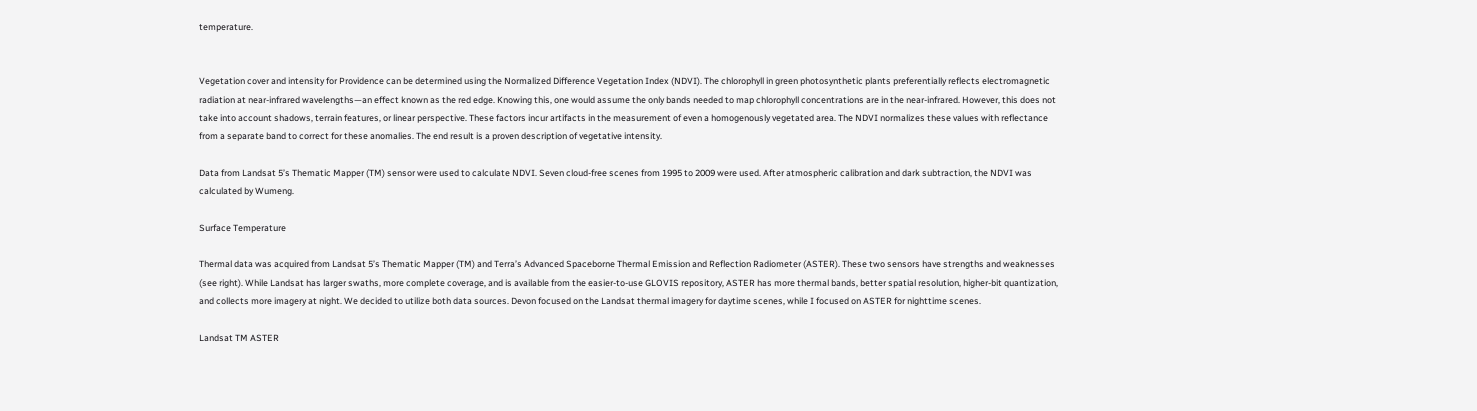temperature.


Vegetation cover and intensity for Providence can be determined using the Normalized Difference Vegetation Index (NDVI). The chlorophyll in green photosynthetic plants preferentially reflects electromagnetic radiation at near-infrared wavelengths—an effect known as the red edge. Knowing this, one would assume the only bands needed to map chlorophyll concentrations are in the near-infrared. However, this does not take into account shadows, terrain features, or linear perspective. These factors incur artifacts in the measurement of even a homogenously vegetated area. The NDVI normalizes these values with reflectance from a separate band to correct for these anomalies. The end result is a proven description of vegetative intensity.

Data from Landsat 5’s Thematic Mapper (TM) sensor were used to calculate NDVI. Seven cloud-free scenes from 1995 to 2009 were used. After atmospheric calibration and dark subtraction, the NDVI was calculated by Wumeng.

Surface Temperature

Thermal data was acquired from Landsat 5’s Thematic Mapper (TM) and Terra’s Advanced Spaceborne Thermal Emission and Reflection Radiometer (ASTER). These two sensors have strengths and weaknesses (see right). While Landsat has larger swaths, more complete coverage, and is available from the easier-to-use GLOVIS repository, ASTER has more thermal bands, better spatial resolution, higher-bit quantization, and collects more imagery at night. We decided to utilize both data sources. Devon focused on the Landsat thermal imagery for daytime scenes, while I focused on ASTER for nighttime scenes.

Landsat TM ASTER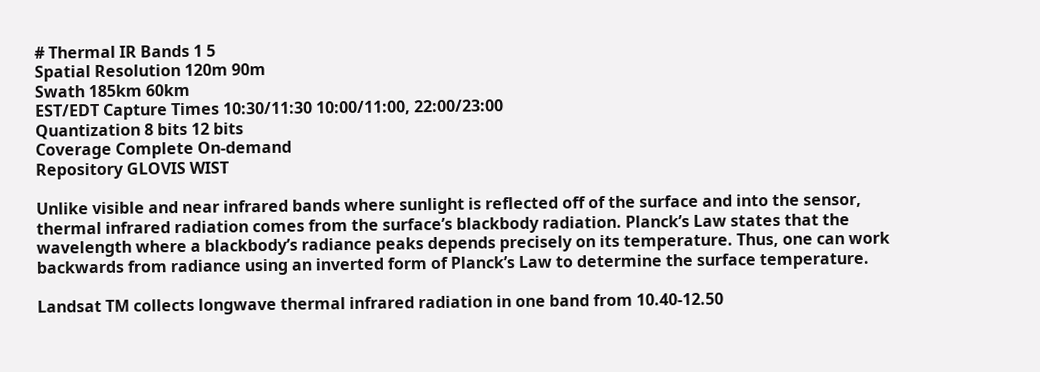# Thermal IR Bands 1 5
Spatial Resolution 120m 90m
Swath 185km 60km
EST/EDT Capture Times 10:30/11:30 10:00/11:00, 22:00/23:00
Quantization 8 bits 12 bits
Coverage Complete On-demand
Repository GLOVIS WIST

Unlike visible and near infrared bands where sunlight is reflected off of the surface and into the sensor, thermal infrared radiation comes from the surface’s blackbody radiation. Planck’s Law states that the wavelength where a blackbody’s radiance peaks depends precisely on its temperature. Thus, one can work backwards from radiance using an inverted form of Planck’s Law to determine the surface temperature.

Landsat TM collects longwave thermal infrared radiation in one band from 10.40-12.50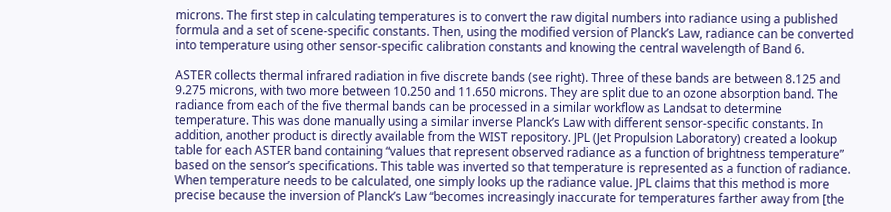microns. The first step in calculating temperatures is to convert the raw digital numbers into radiance using a published formula and a set of scene-specific constants. Then, using the modified version of Planck’s Law, radiance can be converted into temperature using other sensor-specific calibration constants and knowing the central wavelength of Band 6.

ASTER collects thermal infrared radiation in five discrete bands (see right). Three of these bands are between 8.125 and 9.275 microns, with two more between 10.250 and 11.650 microns. They are split due to an ozone absorption band. The radiance from each of the five thermal bands can be processed in a similar workflow as Landsat to determine temperature. This was done manually using a similar inverse Planck’s Law with different sensor-specific constants. In addition, another product is directly available from the WIST repository. JPL (Jet Propulsion Laboratory) created a lookup table for each ASTER band containing “values that represent observed radiance as a function of brightness temperature” based on the sensor’s specifications. This table was inverted so that temperature is represented as a function of radiance. When temperature needs to be calculated, one simply looks up the radiance value. JPL claims that this method is more precise because the inversion of Planck’s Law “becomes increasingly inaccurate for temperatures farther away from [the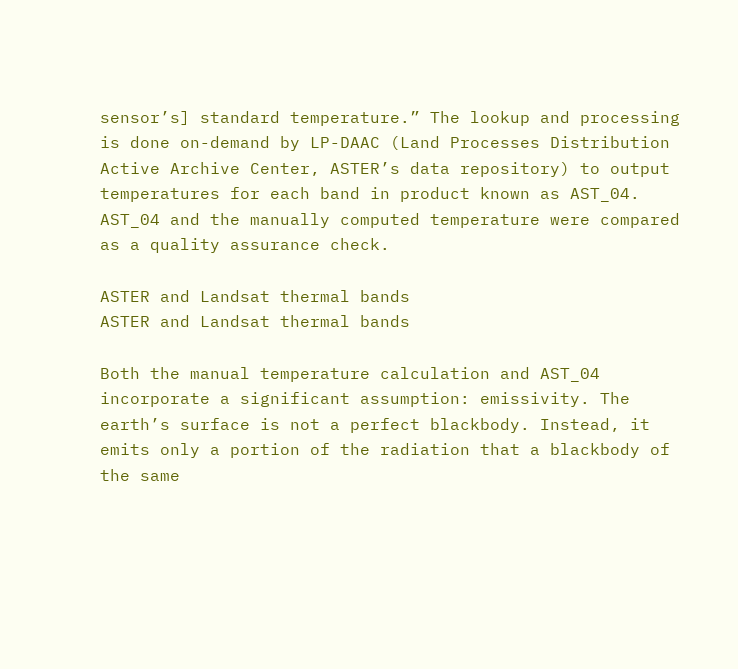sensor’s] standard temperature.” The lookup and processing is done on-demand by LP-DAAC (Land Processes Distribution Active Archive Center, ASTER’s data repository) to output temperatures for each band in product known as AST_04. AST_04 and the manually computed temperature were compared as a quality assurance check.

ASTER and Landsat thermal bands
ASTER and Landsat thermal bands

Both the manual temperature calculation and AST_04 incorporate a significant assumption: emissivity. The earth’s surface is not a perfect blackbody. Instead, it emits only a portion of the radiation that a blackbody of the same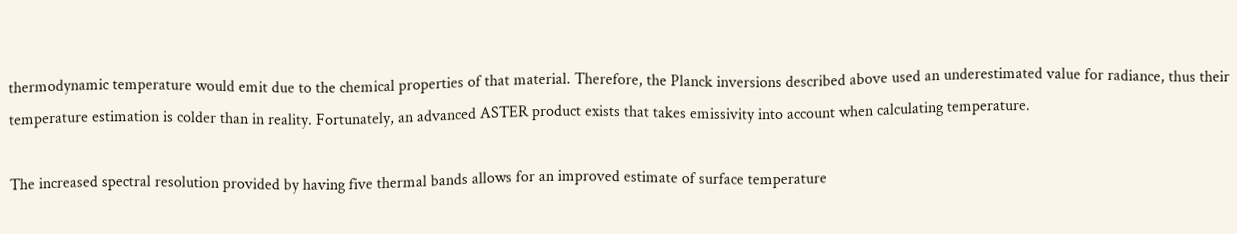thermodynamic temperature would emit due to the chemical properties of that material. Therefore, the Planck inversions described above used an underestimated value for radiance, thus their temperature estimation is colder than in reality. Fortunately, an advanced ASTER product exists that takes emissivity into account when calculating temperature.

The increased spectral resolution provided by having five thermal bands allows for an improved estimate of surface temperature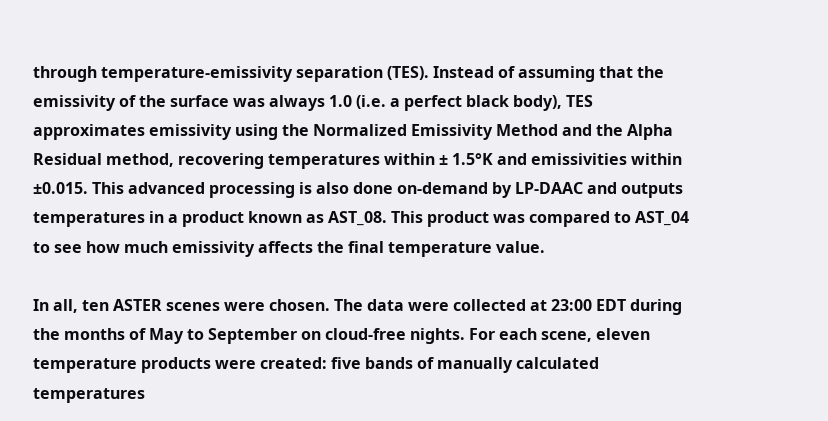through temperature-emissivity separation (TES). Instead of assuming that the emissivity of the surface was always 1.0 (i.e. a perfect black body), TES approximates emissivity using the Normalized Emissivity Method and the Alpha Residual method, recovering temperatures within ± 1.5°K and emissivities within ±0.015. This advanced processing is also done on-demand by LP-DAAC and outputs temperatures in a product known as AST_08. This product was compared to AST_04 to see how much emissivity affects the final temperature value.

In all, ten ASTER scenes were chosen. The data were collected at 23:00 EDT during the months of May to September on cloud-free nights. For each scene, eleven temperature products were created: five bands of manually calculated temperatures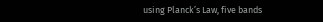using Planck’s Law, five bands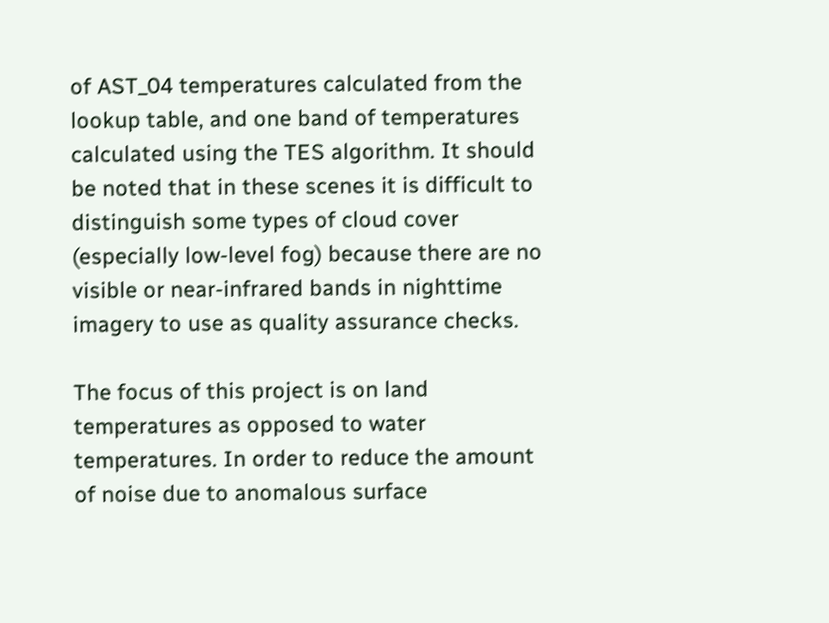of AST_04 temperatures calculated from the lookup table, and one band of temperatures calculated using the TES algorithm. It should be noted that in these scenes it is difficult to distinguish some types of cloud cover (especially low-level fog) because there are no visible or near-infrared bands in nighttime imagery to use as quality assurance checks.

The focus of this project is on land temperatures as opposed to water temperatures. In order to reduce the amount of noise due to anomalous surface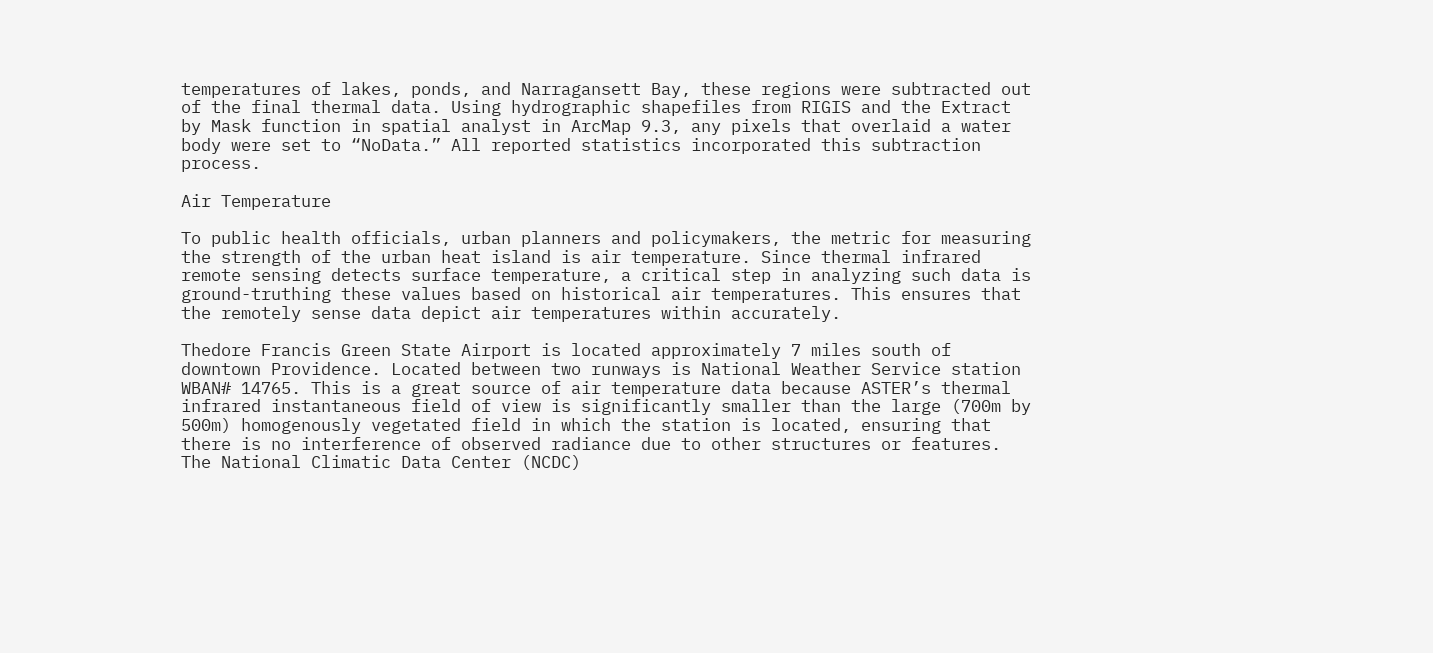temperatures of lakes, ponds, and Narragansett Bay, these regions were subtracted out of the final thermal data. Using hydrographic shapefiles from RIGIS and the Extract by Mask function in spatial analyst in ArcMap 9.3, any pixels that overlaid a water body were set to “NoData.” All reported statistics incorporated this subtraction process.

Air Temperature

To public health officials, urban planners and policymakers, the metric for measuring the strength of the urban heat island is air temperature. Since thermal infrared remote sensing detects surface temperature, a critical step in analyzing such data is ground-truthing these values based on historical air temperatures. This ensures that the remotely sense data depict air temperatures within accurately.

Thedore Francis Green State Airport is located approximately 7 miles south of downtown Providence. Located between two runways is National Weather Service station WBAN# 14765. This is a great source of air temperature data because ASTER’s thermal infrared instantaneous field of view is significantly smaller than the large (700m by 500m) homogenously vegetated field in which the station is located, ensuring that there is no interference of observed radiance due to other structures or features. The National Climatic Data Center (NCDC)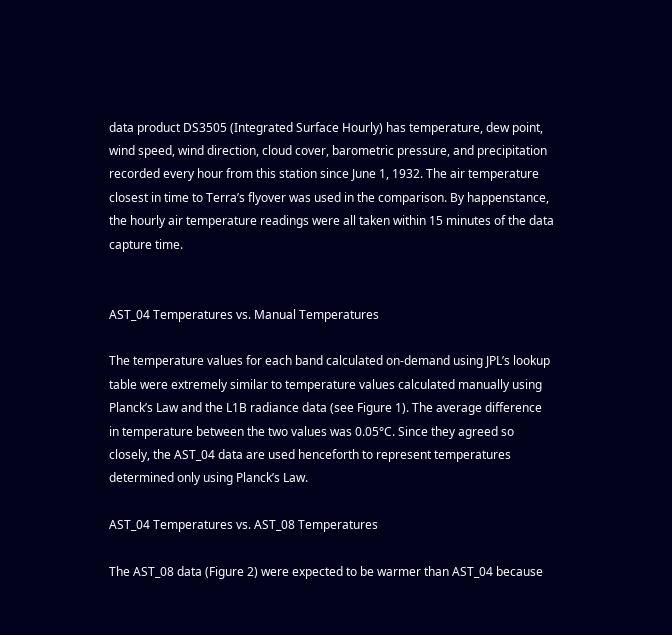data product DS3505 (Integrated Surface Hourly) has temperature, dew point, wind speed, wind direction, cloud cover, barometric pressure, and precipitation recorded every hour from this station since June 1, 1932. The air temperature closest in time to Terra’s flyover was used in the comparison. By happenstance, the hourly air temperature readings were all taken within 15 minutes of the data capture time.


AST_04 Temperatures vs. Manual Temperatures

The temperature values for each band calculated on-demand using JPL’s lookup table were extremely similar to temperature values calculated manually using Planck’s Law and the L1B radiance data (see Figure 1). The average difference in temperature between the two values was 0.05°C. Since they agreed so closely, the AST_04 data are used henceforth to represent temperatures determined only using Planck’s Law.

AST_04 Temperatures vs. AST_08 Temperatures

The AST_08 data (Figure 2) were expected to be warmer than AST_04 because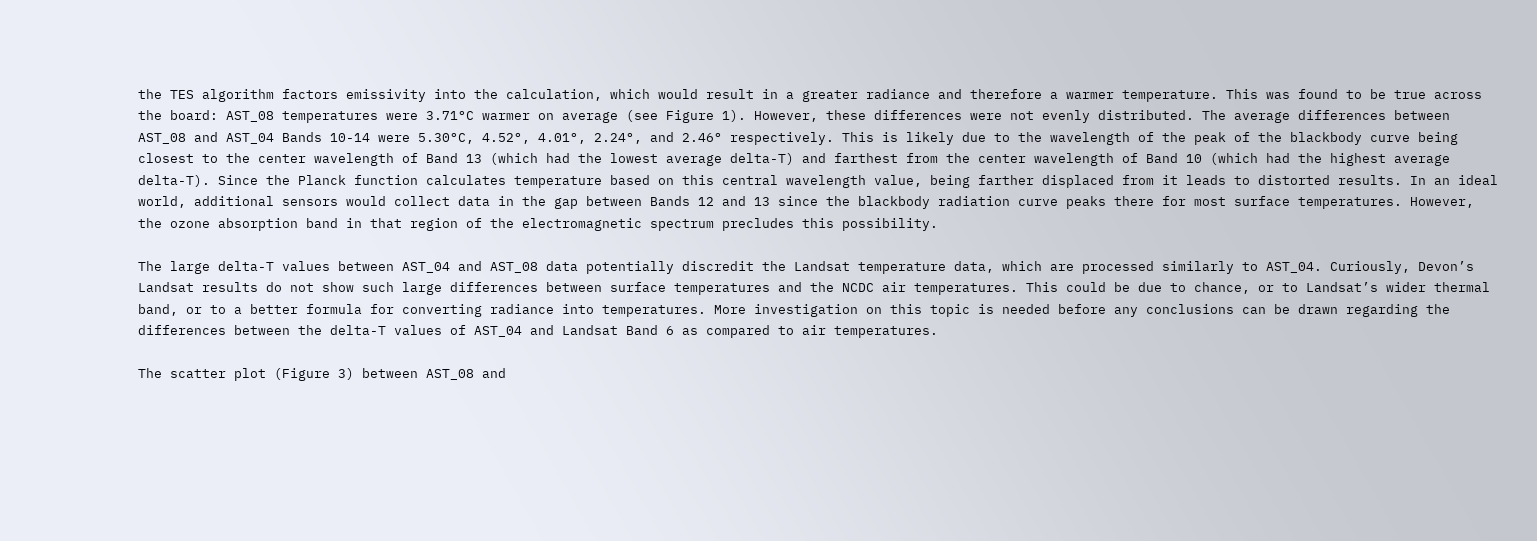the TES algorithm factors emissivity into the calculation, which would result in a greater radiance and therefore a warmer temperature. This was found to be true across the board: AST_08 temperatures were 3.71°C warmer on average (see Figure 1). However, these differences were not evenly distributed. The average differences between AST_08 and AST_04 Bands 10-14 were 5.30°C, 4.52°, 4.01°, 2.24°, and 2.46° respectively. This is likely due to the wavelength of the peak of the blackbody curve being closest to the center wavelength of Band 13 (which had the lowest average delta-T) and farthest from the center wavelength of Band 10 (which had the highest average delta-T). Since the Planck function calculates temperature based on this central wavelength value, being farther displaced from it leads to distorted results. In an ideal world, additional sensors would collect data in the gap between Bands 12 and 13 since the blackbody radiation curve peaks there for most surface temperatures. However, the ozone absorption band in that region of the electromagnetic spectrum precludes this possibility.

The large delta-T values between AST_04 and AST_08 data potentially discredit the Landsat temperature data, which are processed similarly to AST_04. Curiously, Devon’s Landsat results do not show such large differences between surface temperatures and the NCDC air temperatures. This could be due to chance, or to Landsat’s wider thermal band, or to a better formula for converting radiance into temperatures. More investigation on this topic is needed before any conclusions can be drawn regarding the differences between the delta-T values of AST_04 and Landsat Band 6 as compared to air temperatures.

The scatter plot (Figure 3) between AST_08 and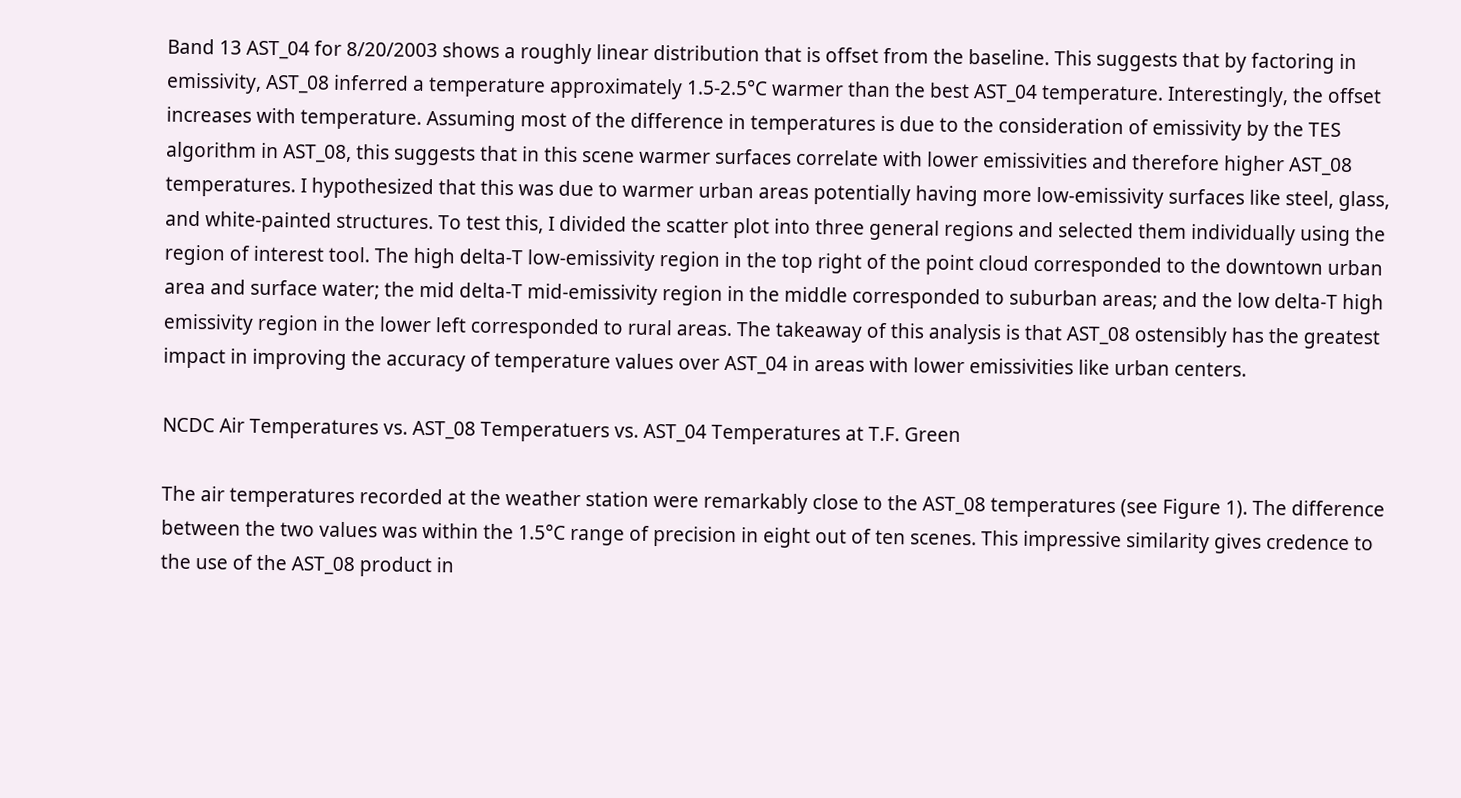Band 13 AST_04 for 8/20/2003 shows a roughly linear distribution that is offset from the baseline. This suggests that by factoring in emissivity, AST_08 inferred a temperature approximately 1.5-2.5°C warmer than the best AST_04 temperature. Interestingly, the offset increases with temperature. Assuming most of the difference in temperatures is due to the consideration of emissivity by the TES algorithm in AST_08, this suggests that in this scene warmer surfaces correlate with lower emissivities and therefore higher AST_08 temperatures. I hypothesized that this was due to warmer urban areas potentially having more low-emissivity surfaces like steel, glass, and white-painted structures. To test this, I divided the scatter plot into three general regions and selected them individually using the region of interest tool. The high delta-T low-emissivity region in the top right of the point cloud corresponded to the downtown urban area and surface water; the mid delta-T mid-emissivity region in the middle corresponded to suburban areas; and the low delta-T high emissivity region in the lower left corresponded to rural areas. The takeaway of this analysis is that AST_08 ostensibly has the greatest impact in improving the accuracy of temperature values over AST_04 in areas with lower emissivities like urban centers.

NCDC Air Temperatures vs. AST_08 Temperatuers vs. AST_04 Temperatures at T.F. Green

The air temperatures recorded at the weather station were remarkably close to the AST_08 temperatures (see Figure 1). The difference between the two values was within the 1.5°C range of precision in eight out of ten scenes. This impressive similarity gives credence to the use of the AST_08 product in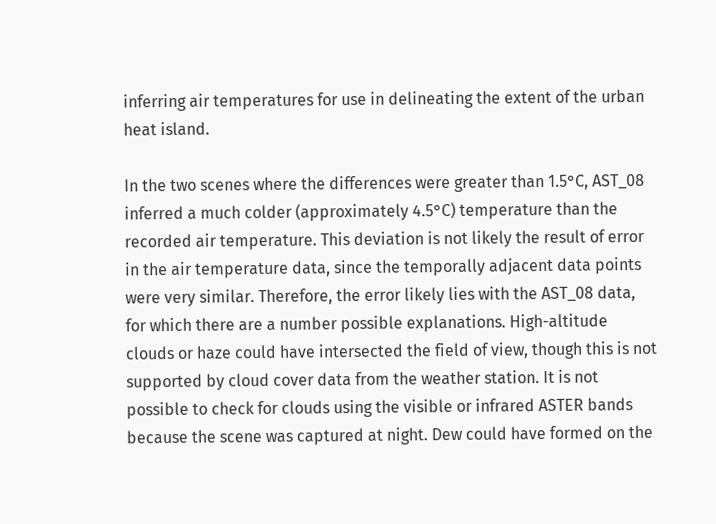inferring air temperatures for use in delineating the extent of the urban heat island.

In the two scenes where the differences were greater than 1.5°C, AST_08 inferred a much colder (approximately 4.5°C) temperature than the recorded air temperature. This deviation is not likely the result of error in the air temperature data, since the temporally adjacent data points were very similar. Therefore, the error likely lies with the AST_08 data, for which there are a number possible explanations. High-altitude clouds or haze could have intersected the field of view, though this is not supported by cloud cover data from the weather station. It is not possible to check for clouds using the visible or infrared ASTER bands because the scene was captured at night. Dew could have formed on the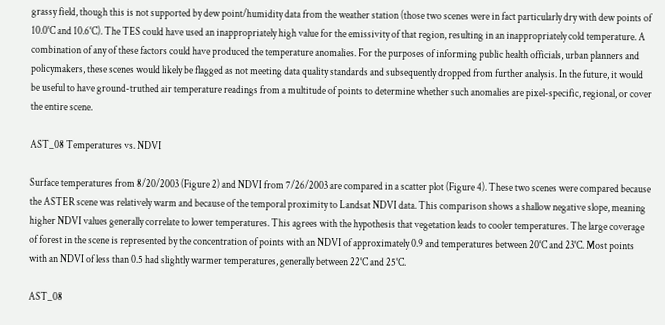grassy field, though this is not supported by dew point/humidity data from the weather station (those two scenes were in fact particularly dry with dew points of 10.0°C and 10.6°C). The TES could have used an inappropriately high value for the emissivity of that region, resulting in an inappropriately cold temperature. A combination of any of these factors could have produced the temperature anomalies. For the purposes of informing public health officials, urban planners and policymakers, these scenes would likely be flagged as not meeting data quality standards and subsequently dropped from further analysis. In the future, it would be useful to have ground-truthed air temperature readings from a multitude of points to determine whether such anomalies are pixel-specific, regional, or cover the entire scene.

AST_08 Temperatures vs. NDVI

Surface temperatures from 8/20/2003 (Figure 2) and NDVI from 7/26/2003 are compared in a scatter plot (Figure 4). These two scenes were compared because the ASTER scene was relatively warm and because of the temporal proximity to Landsat NDVI data. This comparison shows a shallow negative slope, meaning higher NDVI values generally correlate to lower temperatures. This agrees with the hypothesis that vegetation leads to cooler temperatures. The large coverage of forest in the scene is represented by the concentration of points with an NDVI of approximately 0.9 and temperatures between 20°C and 23°C. Most points with an NDVI of less than 0.5 had slightly warmer temperatures, generally between 22°C and 25°C.

AST_08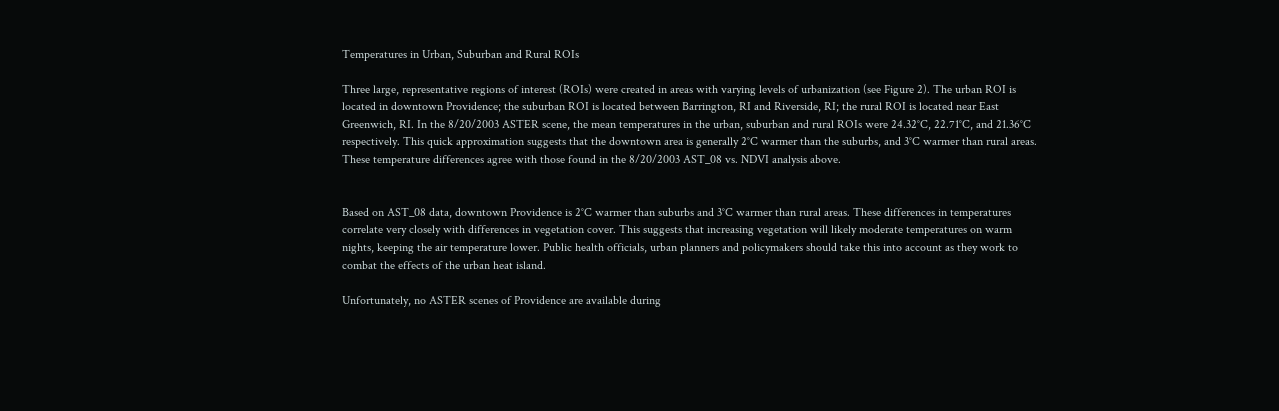Temperatures in Urban, Suburban and Rural ROIs

Three large, representative regions of interest (ROIs) were created in areas with varying levels of urbanization (see Figure 2). The urban ROI is located in downtown Providence; the suburban ROI is located between Barrington, RI and Riverside, RI; the rural ROI is located near East Greenwich, RI. In the 8/20/2003 ASTER scene, the mean temperatures in the urban, suburban and rural ROIs were 24.32°C, 22.71°C, and 21.36°C respectively. This quick approximation suggests that the downtown area is generally 2°C warmer than the suburbs, and 3°C warmer than rural areas. These temperature differences agree with those found in the 8/20/2003 AST_08 vs. NDVI analysis above.


Based on AST_08 data, downtown Providence is 2°C warmer than suburbs and 3°C warmer than rural areas. These differences in temperatures correlate very closely with differences in vegetation cover. This suggests that increasing vegetation will likely moderate temperatures on warm nights, keeping the air temperature lower. Public health officials, urban planners and policymakers should take this into account as they work to combat the effects of the urban heat island.

Unfortunately, no ASTER scenes of Providence are available during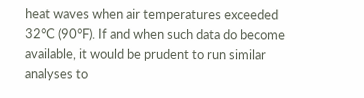heat waves when air temperatures exceeded 32°C (90°F). If and when such data do become available, it would be prudent to run similar analyses to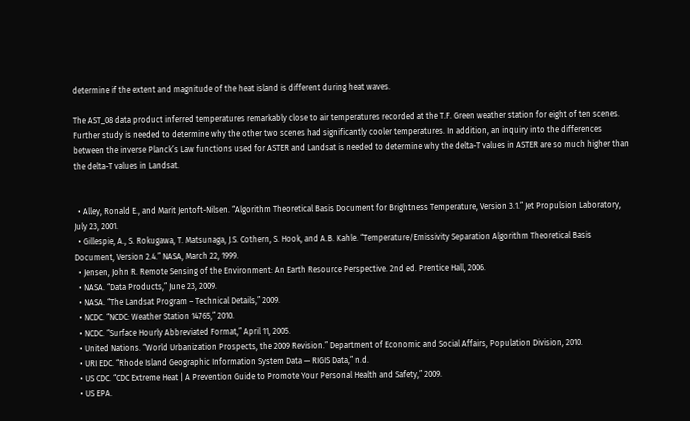determine if the extent and magnitude of the heat island is different during heat waves.

The AST_08 data product inferred temperatures remarkably close to air temperatures recorded at the T.F. Green weather station for eight of ten scenes. Further study is needed to determine why the other two scenes had significantly cooler temperatures. In addition, an inquiry into the differences between the inverse Planck’s Law functions used for ASTER and Landsat is needed to determine why the delta-T values in ASTER are so much higher than the delta-T values in Landsat.


  • Alley, Ronald E., and Marit Jentoft-Nilsen. “Algorithm Theoretical Basis Document for Brightness Temperature, Version 3.1.” Jet Propulsion Laboratory, July 23, 2001.
  • Gillespie, A., S. Rokugawa, T. Matsunaga, J.S. Cothern, S. Hook, and A.B. Kahle. “Temperature/Emissivity Separation Algorithm Theoretical Basis Document, Version 2.4.” NASA, March 22, 1999.
  • Jensen, John R. Remote Sensing of the Environment: An Earth Resource Perspective. 2nd ed. Prentice Hall, 2006.
  • NASA. “Data Products,” June 23, 2009.
  • NASA. “The Landsat Program – Technical Details,” 2009.
  • NCDC. “NCDC: Weather Station 14765,” 2010.
  • NCDC. “Surface Hourly Abbreviated Format,” April 11, 2005.
  • United Nations. “World Urbanization Prospects, the 2009 Revision.” Department of Economic and Social Affairs, Population Division, 2010.
  • URI EDC. “Rhode Island Geographic Information System Data — RIGIS Data,” n.d.
  • US CDC. “CDC Extreme Heat | A Prevention Guide to Promote Your Personal Health and Safety,” 2009.
  • US EPA.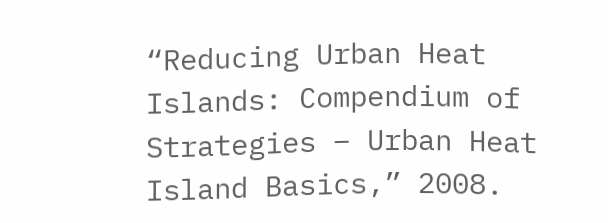“Reducing Urban Heat Islands: Compendium of Strategies – Urban Heat Island Basics,” 2008.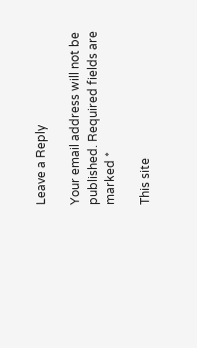Leave a Reply

Your email address will not be published. Required fields are marked *

This site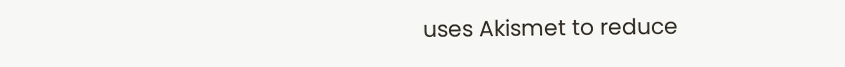uses Akismet to reduce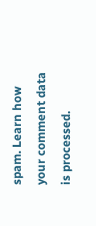spam. Learn how your comment data is processed.